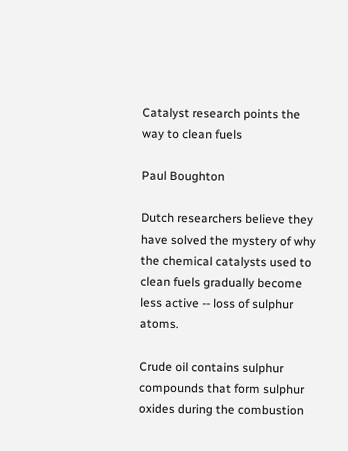Catalyst research points the way to clean fuels

Paul Boughton

Dutch researchers believe they have solved the mystery of why the chemical catalysts used to clean fuels gradually become less active -- loss of sulphur atoms.

Crude oil contains sulphur compounds that form sulphur oxides during the combustion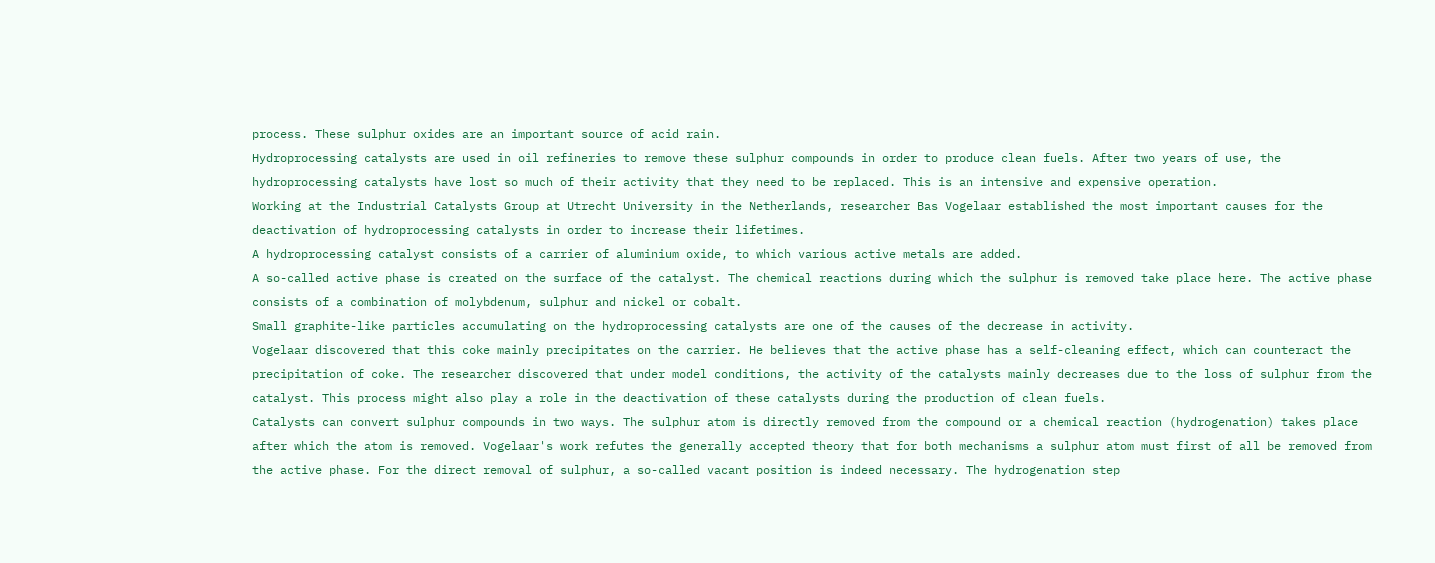process. These sulphur oxides are an important source of acid rain.
Hydroprocessing catalysts are used in oil refineries to remove these sulphur compounds in order to produce clean fuels. After two years of use, the hydroprocessing catalysts have lost so much of their activity that they need to be replaced. This is an intensive and expensive operation.
Working at the Industrial Catalysts Group at Utrecht University in the Netherlands, researcher Bas Vogelaar established the most important causes for the deactivation of hydroprocessing catalysts in order to increase their lifetimes.
A hydroprocessing catalyst consists of a carrier of aluminium oxide, to which various active metals are added.
A so-called active phase is created on the surface of the catalyst. The chemical reactions during which the sulphur is removed take place here. The active phase consists of a combination of molybdenum, sulphur and nickel or cobalt.
Small graphite-like particles accumulating on the hydroprocessing catalysts are one of the causes of the decrease in activity.
Vogelaar discovered that this coke mainly precipitates on the carrier. He believes that the active phase has a self-cleaning effect, which can counteract the precipitation of coke. The researcher discovered that under model conditions, the activity of the catalysts mainly decreases due to the loss of sulphur from the catalyst. This process might also play a role in the deactivation of these catalysts during the production of clean fuels.
Catalysts can convert sulphur compounds in two ways. The sulphur atom is directly removed from the compound or a chemical reaction (hydrogenation) takes place after which the atom is removed. Vogelaar's work refutes the generally accepted theory that for both mechanisms a sulphur atom must first of all be removed from the active phase. For the direct removal of sulphur, a so-called vacant position is indeed necessary. The hydrogenation step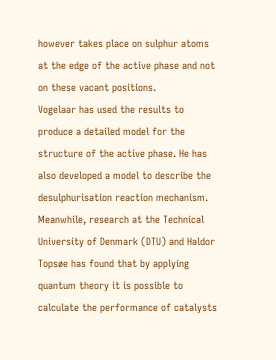however takes place on sulphur atoms at the edge of the active phase and not on these vacant positions.
Vogelaar has used the results to produce a detailed model for the structure of the active phase. He has also developed a model to describe the desulphurisation reaction mechanism.
Meanwhile, research at the Technical University of Denmark (DTU) and Haldor Topsøe has found that by applying quantum theory it is possible to calculate the performance of catalysts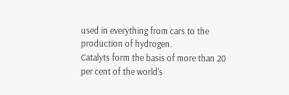used in everything from cars to the production of hydrogen.
Catalyts form the basis of more than 20 per cent of the world's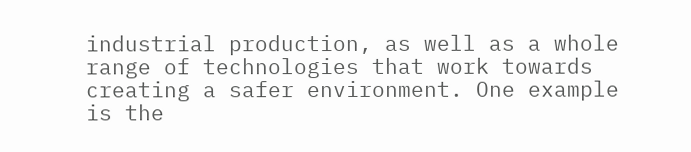industrial production, as well as a whole range of technologies that work towards creating a safer environment. One example is the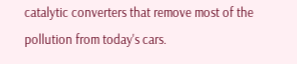catalytic converters that remove most of the pollution from today's cars.